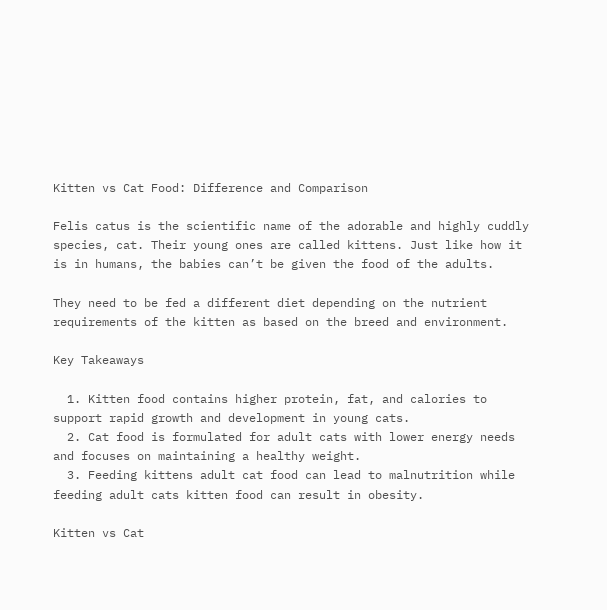Kitten vs Cat Food: Difference and Comparison

Felis catus is the scientific name of the adorable and highly cuddly species, cat. Their young ones are called kittens. Just like how it is in humans, the babies can’t be given the food of the adults.

They need to be fed a different diet depending on the nutrient requirements of the kitten as based on the breed and environment.

Key Takeaways

  1. Kitten food contains higher protein, fat, and calories to support rapid growth and development in young cats.
  2. Cat food is formulated for adult cats with lower energy needs and focuses on maintaining a healthy weight.
  3. Feeding kittens adult cat food can lead to malnutrition while feeding adult cats kitten food can result in obesity.

Kitten vs Cat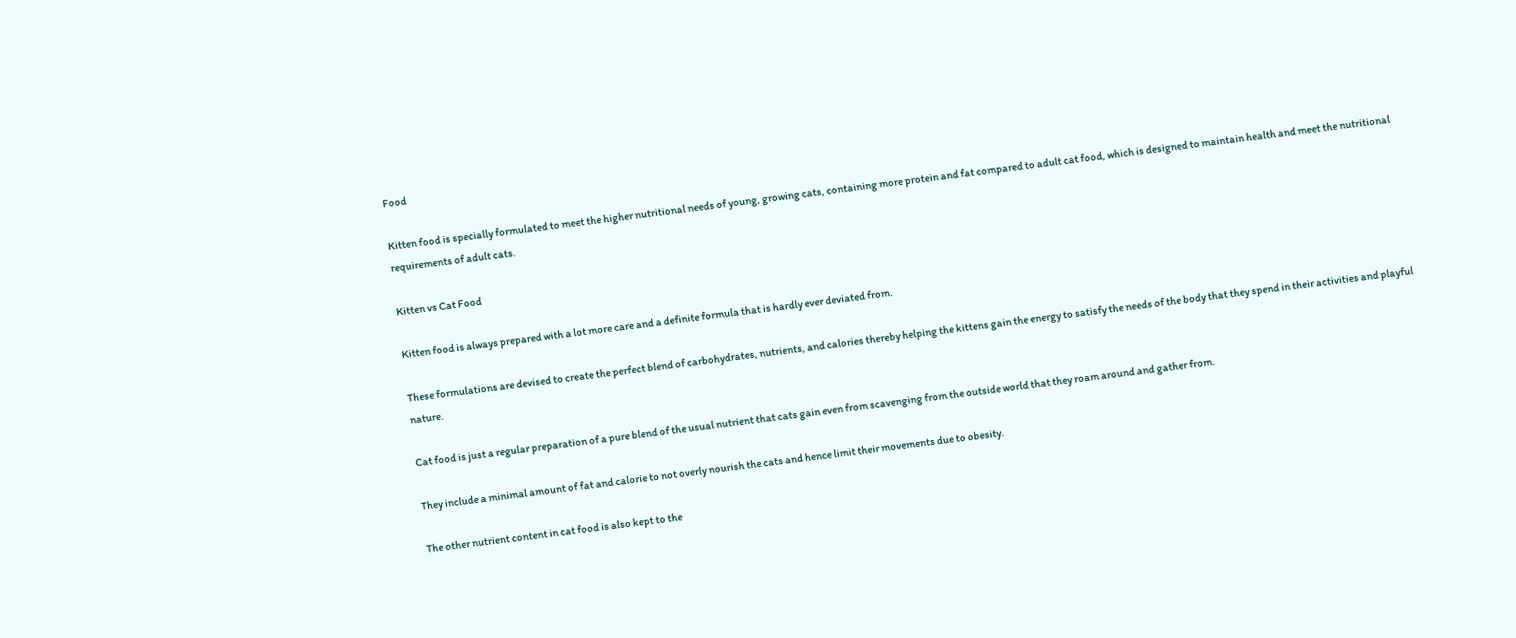Food

Kitten food is specially formulated to meet the higher nutritional needs of young, growing cats, containing more protein and fat compared to adult cat food, which is designed to maintain health and meet the nutritional requirements of adult cats.

Kitten vs Cat Food

Kitten food is always prepared with a lot more care and a definite formula that is hardly ever deviated from.

These formulations are devised to create the perfect blend of carbohydrates, nutrients, and calories thereby helping the kittens gain the energy to satisfy the needs of the body that they spend in their activities and playful nature.

Cat food is just a regular preparation of a pure blend of the usual nutrient that cats gain even from scavenging from the outside world that they roam around and gather from.

They include a minimal amount of fat and calorie to not overly nourish the cats and hence limit their movements due to obesity.

The other nutrient content in cat food is also kept to the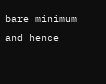bare minimum and hence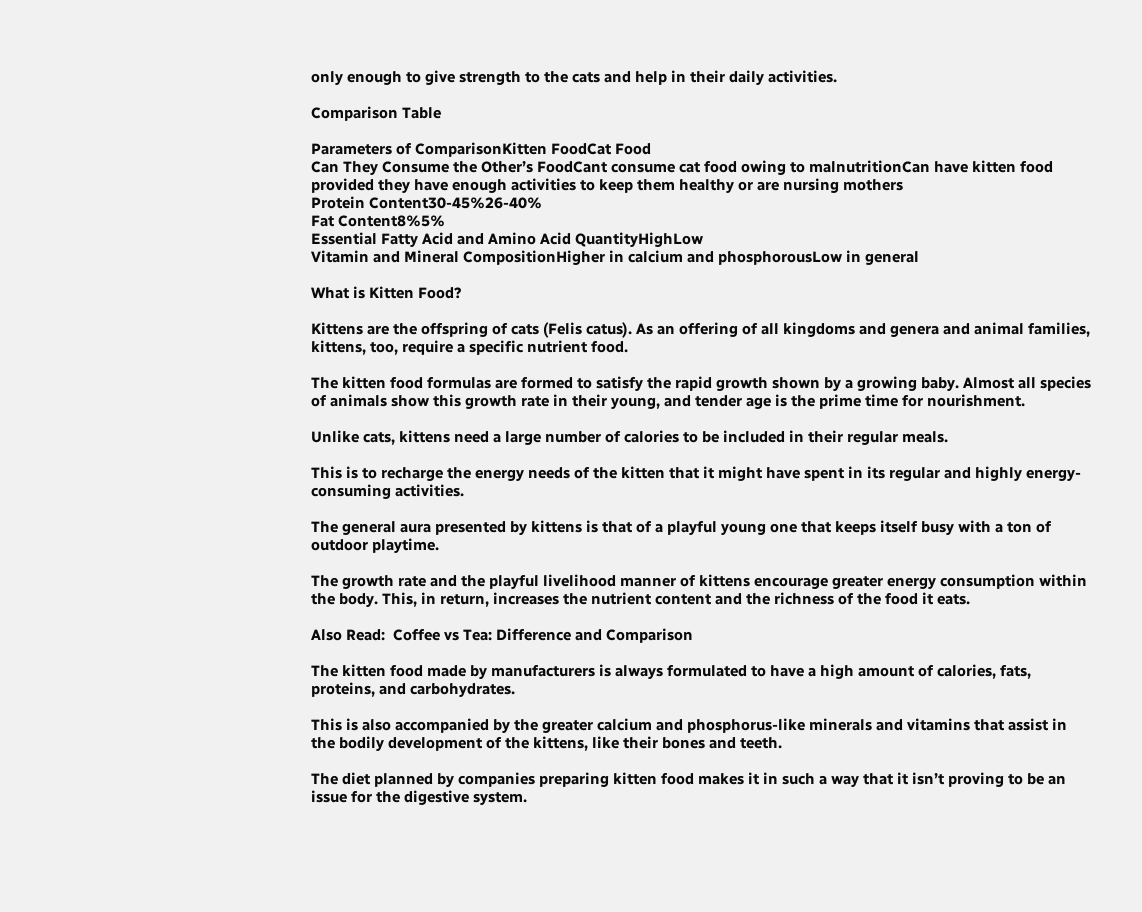only enough to give strength to the cats and help in their daily activities.

Comparison Table

Parameters of ComparisonKitten FoodCat Food
Can They Consume the Other’s FoodCant consume cat food owing to malnutritionCan have kitten food provided they have enough activities to keep them healthy or are nursing mothers
Protein Content30-45%26-40%
Fat Content8%5%
Essential Fatty Acid and Amino Acid QuantityHighLow
Vitamin and Mineral CompositionHigher in calcium and phosphorousLow in general

What is Kitten Food?

Kittens are the offspring of cats (Felis catus). As an offering of all kingdoms and genera and animal families, kittens, too, require a specific nutrient food.

The kitten food formulas are formed to satisfy the rapid growth shown by a growing baby. Almost all species of animals show this growth rate in their young, and tender age is the prime time for nourishment.

Unlike cats, kittens need a large number of calories to be included in their regular meals.

This is to recharge the energy needs of the kitten that it might have spent in its regular and highly energy-consuming activities.

The general aura presented by kittens is that of a playful young one that keeps itself busy with a ton of outdoor playtime.

The growth rate and the playful livelihood manner of kittens encourage greater energy consumption within the body. This, in return, increases the nutrient content and the richness of the food it eats.

Also Read:  Coffee vs Tea: Difference and Comparison

The kitten food made by manufacturers is always formulated to have a high amount of calories, fats, proteins, and carbohydrates.

This is also accompanied by the greater calcium and phosphorus-like minerals and vitamins that assist in the bodily development of the kittens, like their bones and teeth.

The diet planned by companies preparing kitten food makes it in such a way that it isn’t proving to be an issue for the digestive system.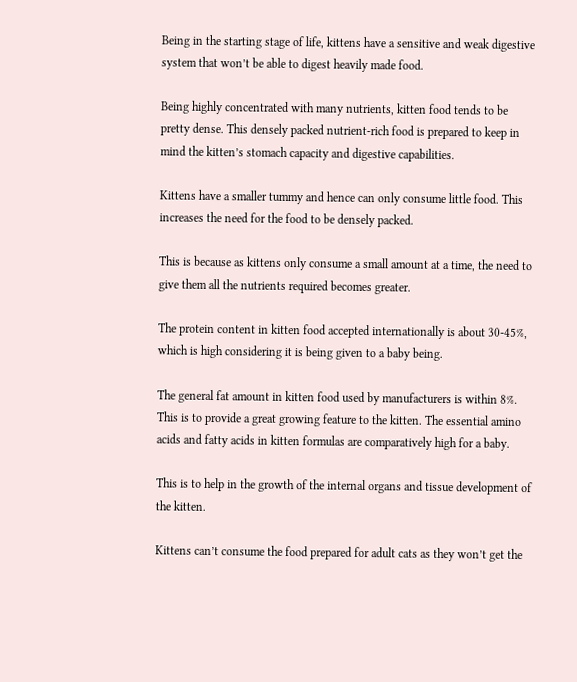Being in the starting stage of life, kittens have a sensitive and weak digestive system that won’t be able to digest heavily made food.

Being highly concentrated with many nutrients, kitten food tends to be pretty dense. This densely packed nutrient-rich food is prepared to keep in mind the kitten’s stomach capacity and digestive capabilities.

Kittens have a smaller tummy and hence can only consume little food. This increases the need for the food to be densely packed.

This is because as kittens only consume a small amount at a time, the need to give them all the nutrients required becomes greater.

The protein content in kitten food accepted internationally is about 30-45%, which is high considering it is being given to a baby being.

The general fat amount in kitten food used by manufacturers is within 8%. This is to provide a great growing feature to the kitten. The essential amino acids and fatty acids in kitten formulas are comparatively high for a baby.

This is to help in the growth of the internal organs and tissue development of the kitten.

Kittens can’t consume the food prepared for adult cats as they won’t get the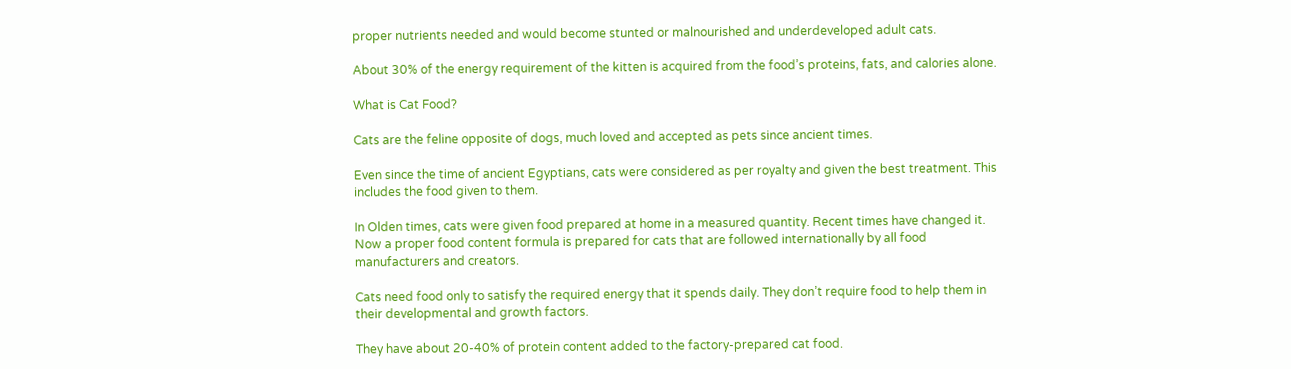proper nutrients needed and would become stunted or malnourished and underdeveloped adult cats.

About 30% of the energy requirement of the kitten is acquired from the food’s proteins, fats, and calories alone.

What is Cat Food?

Cats are the feline opposite of dogs, much loved and accepted as pets since ancient times.

Even since the time of ancient Egyptians, cats were considered as per royalty and given the best treatment. This includes the food given to them.

In Olden times, cats were given food prepared at home in a measured quantity. Recent times have changed it. Now a proper food content formula is prepared for cats that are followed internationally by all food manufacturers and creators.

Cats need food only to satisfy the required energy that it spends daily. They don’t require food to help them in their developmental and growth factors.

They have about 20-40% of protein content added to the factory-prepared cat food.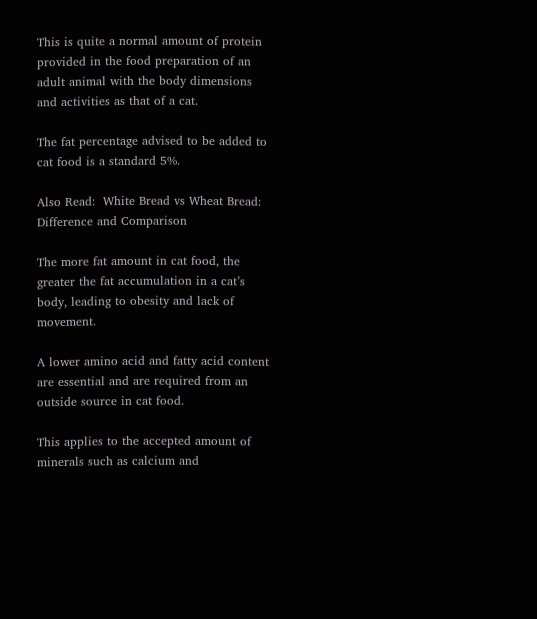This is quite a normal amount of protein provided in the food preparation of an adult animal with the body dimensions and activities as that of a cat.

The fat percentage advised to be added to cat food is a standard 5%.

Also Read:  White Bread vs Wheat Bread: Difference and Comparison

The more fat amount in cat food, the greater the fat accumulation in a cat’s body, leading to obesity and lack of movement.

A lower amino acid and fatty acid content are essential and are required from an outside source in cat food.

This applies to the accepted amount of minerals such as calcium and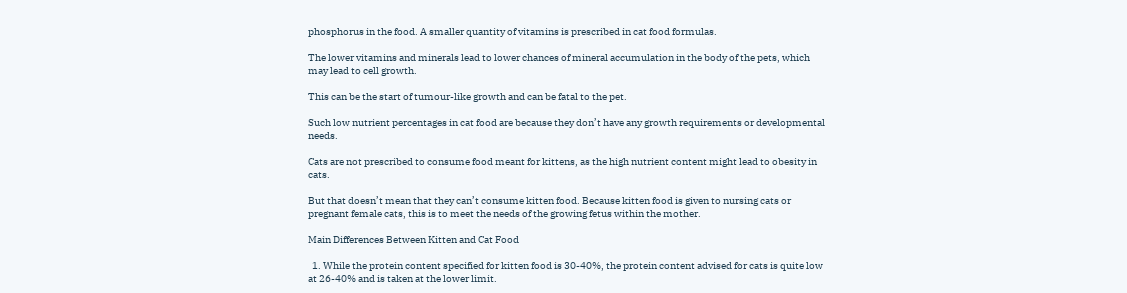phosphorus in the food. A smaller quantity of vitamins is prescribed in cat food formulas.

The lower vitamins and minerals lead to lower chances of mineral accumulation in the body of the pets, which may lead to cell growth.

This can be the start of tumour-like growth and can be fatal to the pet.

Such low nutrient percentages in cat food are because they don’t have any growth requirements or developmental needs.

Cats are not prescribed to consume food meant for kittens, as the high nutrient content might lead to obesity in cats.

But that doesn’t mean that they can’t consume kitten food. Because kitten food is given to nursing cats or pregnant female cats, this is to meet the needs of the growing fetus within the mother.

Main Differences Between Kitten and Cat Food

  1. While the protein content specified for kitten food is 30-40%, the protein content advised for cats is quite low at 26-40% and is taken at the lower limit.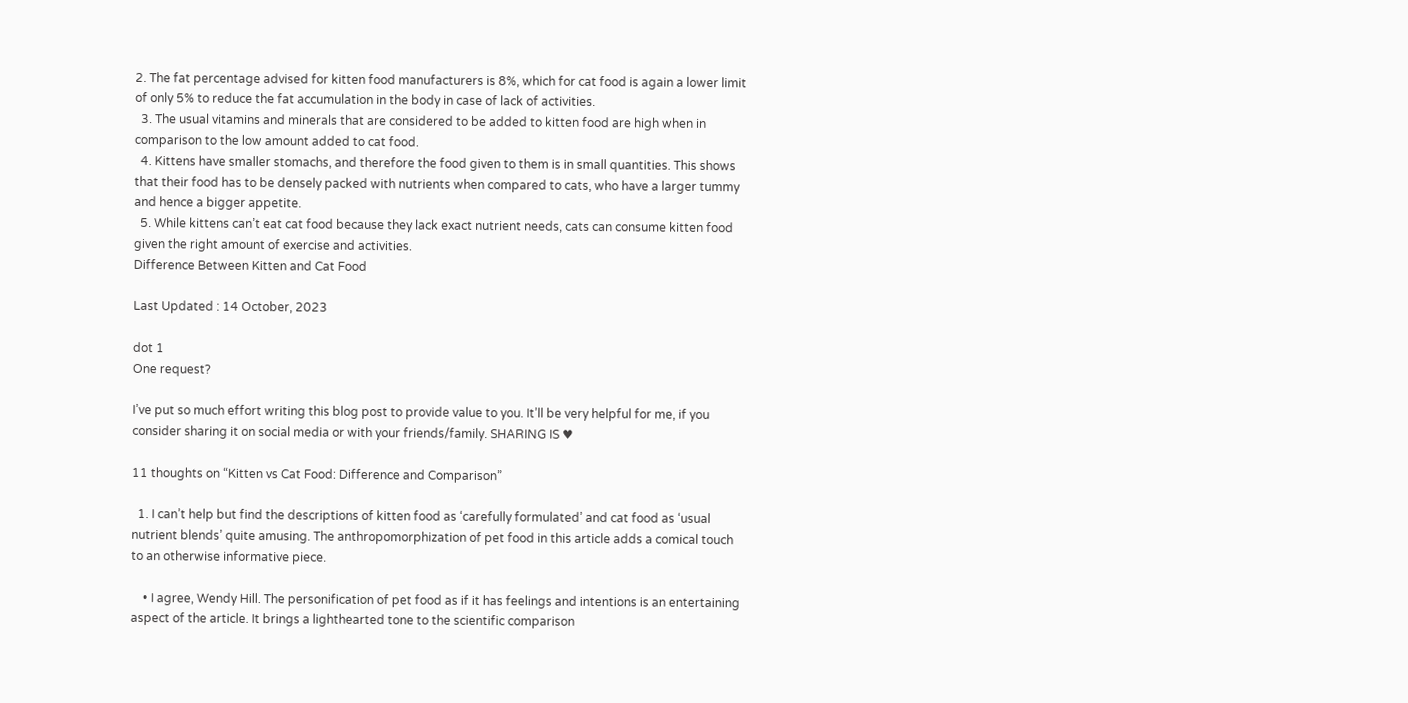2. The fat percentage advised for kitten food manufacturers is 8%, which for cat food is again a lower limit of only 5% to reduce the fat accumulation in the body in case of lack of activities.
  3. The usual vitamins and minerals that are considered to be added to kitten food are high when in comparison to the low amount added to cat food.
  4. Kittens have smaller stomachs, and therefore the food given to them is in small quantities. This shows that their food has to be densely packed with nutrients when compared to cats, who have a larger tummy and hence a bigger appetite.
  5. While kittens can’t eat cat food because they lack exact nutrient needs, cats can consume kitten food given the right amount of exercise and activities.
Difference Between Kitten and Cat Food

Last Updated : 14 October, 2023

dot 1
One request?

I’ve put so much effort writing this blog post to provide value to you. It’ll be very helpful for me, if you consider sharing it on social media or with your friends/family. SHARING IS ♥

11 thoughts on “Kitten vs Cat Food: Difference and Comparison”

  1. I can’t help but find the descriptions of kitten food as ‘carefully formulated’ and cat food as ‘usual nutrient blends’ quite amusing. The anthropomorphization of pet food in this article adds a comical touch to an otherwise informative piece.

    • I agree, Wendy Hill. The personification of pet food as if it has feelings and intentions is an entertaining aspect of the article. It brings a lighthearted tone to the scientific comparison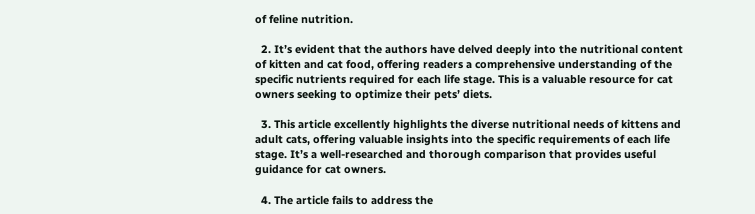of feline nutrition.

  2. It’s evident that the authors have delved deeply into the nutritional content of kitten and cat food, offering readers a comprehensive understanding of the specific nutrients required for each life stage. This is a valuable resource for cat owners seeking to optimize their pets’ diets.

  3. This article excellently highlights the diverse nutritional needs of kittens and adult cats, offering valuable insights into the specific requirements of each life stage. It’s a well-researched and thorough comparison that provides useful guidance for cat owners.

  4. The article fails to address the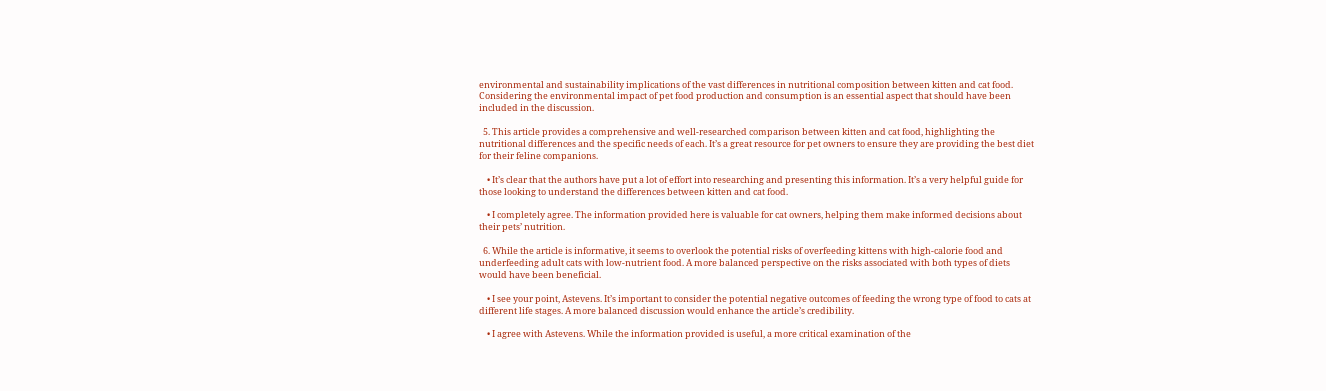environmental and sustainability implications of the vast differences in nutritional composition between kitten and cat food. Considering the environmental impact of pet food production and consumption is an essential aspect that should have been included in the discussion.

  5. This article provides a comprehensive and well-researched comparison between kitten and cat food, highlighting the nutritional differences and the specific needs of each. It’s a great resource for pet owners to ensure they are providing the best diet for their feline companions.

    • It’s clear that the authors have put a lot of effort into researching and presenting this information. It’s a very helpful guide for those looking to understand the differences between kitten and cat food.

    • I completely agree. The information provided here is valuable for cat owners, helping them make informed decisions about their pets’ nutrition.

  6. While the article is informative, it seems to overlook the potential risks of overfeeding kittens with high-calorie food and underfeeding adult cats with low-nutrient food. A more balanced perspective on the risks associated with both types of diets would have been beneficial.

    • I see your point, Astevens. It’s important to consider the potential negative outcomes of feeding the wrong type of food to cats at different life stages. A more balanced discussion would enhance the article’s credibility.

    • I agree with Astevens. While the information provided is useful, a more critical examination of the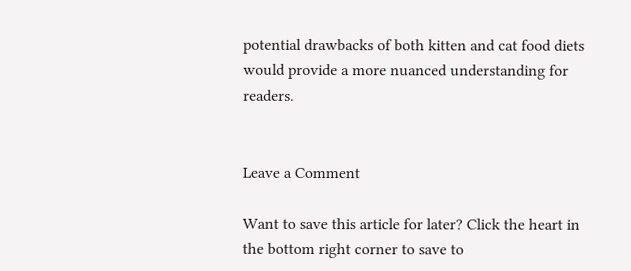potential drawbacks of both kitten and cat food diets would provide a more nuanced understanding for readers.


Leave a Comment

Want to save this article for later? Click the heart in the bottom right corner to save to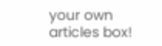your own articles box!